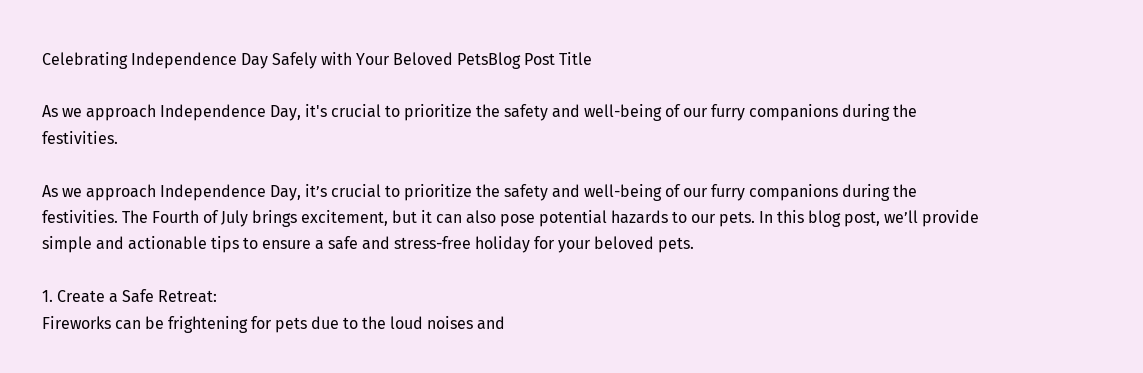Celebrating Independence Day Safely with Your Beloved PetsBlog Post Title

As we approach Independence Day, it's crucial to prioritize the safety and well-being of our furry companions during the festivities.

As we approach Independence Day, it’s crucial to prioritize the safety and well-being of our furry companions during the festivities. The Fourth of July brings excitement, but it can also pose potential hazards to our pets. In this blog post, we’ll provide simple and actionable tips to ensure a safe and stress-free holiday for your beloved pets.

1. Create a Safe Retreat:
Fireworks can be frightening for pets due to the loud noises and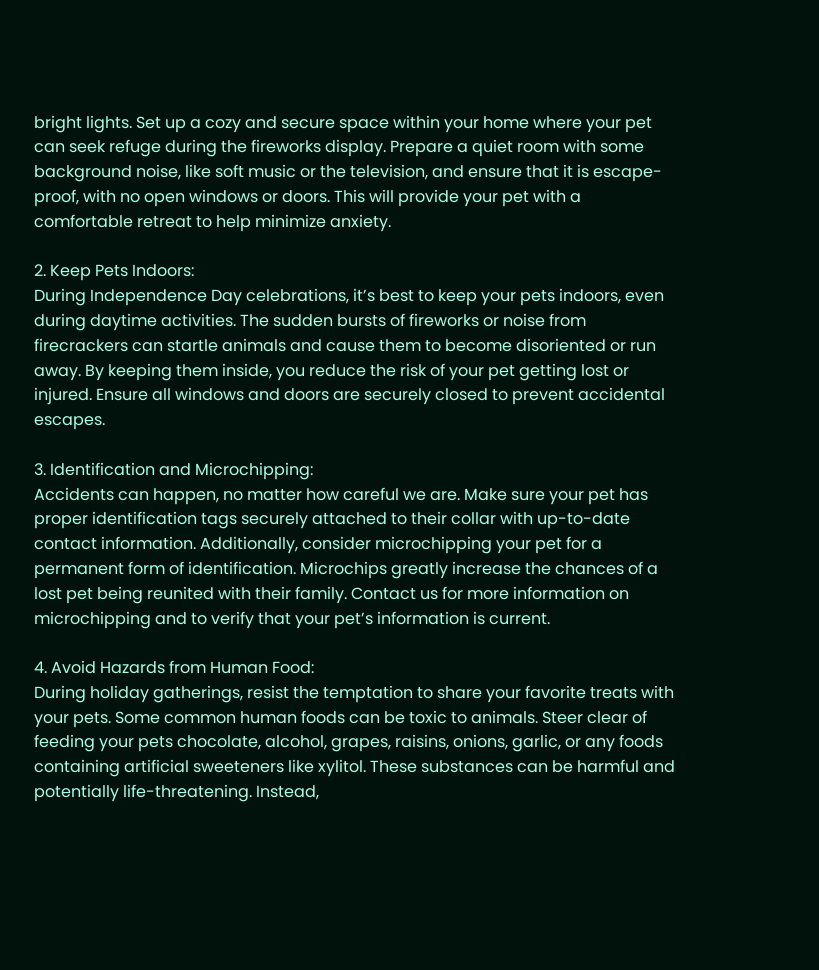bright lights. Set up a cozy and secure space within your home where your pet can seek refuge during the fireworks display. Prepare a quiet room with some background noise, like soft music or the television, and ensure that it is escape-proof, with no open windows or doors. This will provide your pet with a comfortable retreat to help minimize anxiety.

2. Keep Pets Indoors:
During Independence Day celebrations, it’s best to keep your pets indoors, even during daytime activities. The sudden bursts of fireworks or noise from firecrackers can startle animals and cause them to become disoriented or run away. By keeping them inside, you reduce the risk of your pet getting lost or injured. Ensure all windows and doors are securely closed to prevent accidental escapes.

3. Identification and Microchipping:
Accidents can happen, no matter how careful we are. Make sure your pet has proper identification tags securely attached to their collar with up-to-date contact information. Additionally, consider microchipping your pet for a permanent form of identification. Microchips greatly increase the chances of a lost pet being reunited with their family. Contact us for more information on microchipping and to verify that your pet’s information is current.

4. Avoid Hazards from Human Food:
During holiday gatherings, resist the temptation to share your favorite treats with your pets. Some common human foods can be toxic to animals. Steer clear of feeding your pets chocolate, alcohol, grapes, raisins, onions, garlic, or any foods containing artificial sweeteners like xylitol. These substances can be harmful and potentially life-threatening. Instead,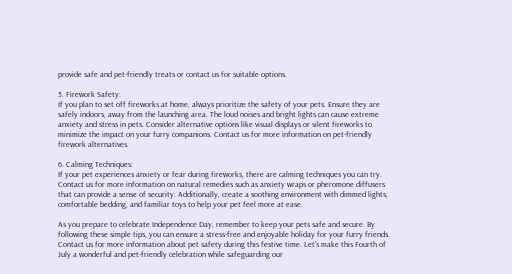provide safe and pet-friendly treats or contact us for suitable options.

5. Firework Safety:
If you plan to set off fireworks at home, always prioritize the safety of your pets. Ensure they are safely indoors, away from the launching area. The loud noises and bright lights can cause extreme anxiety and stress in pets. Consider alternative options like visual displays or silent fireworks to minimize the impact on your furry companions. Contact us for more information on pet-friendly firework alternatives.

6. Calming Techniques:
If your pet experiences anxiety or fear during fireworks, there are calming techniques you can try. Contact us for more information on natural remedies such as anxiety wraps or pheromone diffusers that can provide a sense of security. Additionally, create a soothing environment with dimmed lights, comfortable bedding, and familiar toys to help your pet feel more at ease.

As you prepare to celebrate Independence Day, remember to keep your pets safe and secure. By following these simple tips, you can ensure a stress-free and enjoyable holiday for your furry friends. Contact us for more information about pet safety during this festive time. Let’s make this Fourth of July a wonderful and pet-friendly celebration while safeguarding our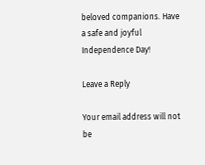beloved companions. Have a safe and joyful Independence Day!

Leave a Reply

Your email address will not be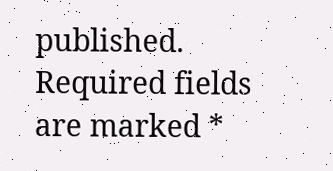published. Required fields are marked *